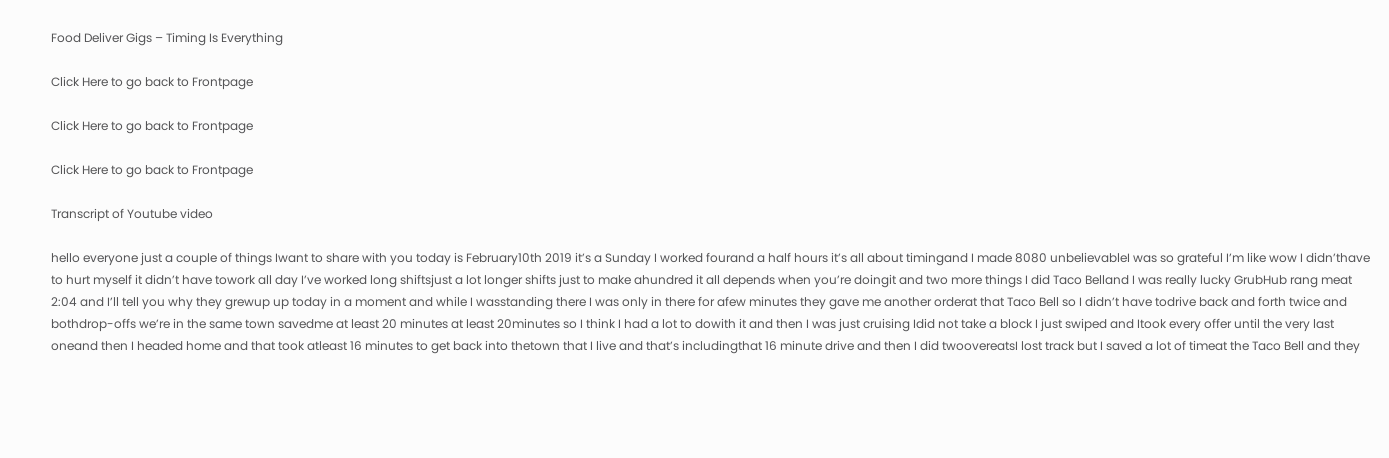Food Deliver Gigs – Timing Is Everything

Click Here to go back to Frontpage

Click Here to go back to Frontpage

Click Here to go back to Frontpage

Transcript of Youtube video

hello everyone just a couple of things Iwant to share with you today is February10th 2019 it’s a Sunday I worked fourand a half hours it’s all about timingand I made 8080 unbelievableI was so grateful I’m like wow I didn’thave to hurt myself it didn’t have towork all day I’ve worked long shiftsjust a lot longer shifts just to make ahundred it all depends when you’re doingit and two more things I did Taco Belland I was really lucky GrubHub rang meat 2:04 and I’ll tell you why they grewup up today in a moment and while I wasstanding there I was only in there for afew minutes they gave me another orderat that Taco Bell so I didn’t have todrive back and forth twice and bothdrop-offs we’re in the same town savedme at least 20 minutes at least 20minutes so I think I had a lot to dowith it and then I was just cruising Idid not take a block I just swiped and Itook every offer until the very last oneand then I headed home and that took atleast 16 minutes to get back into thetown that I live and that’s includingthat 16 minute drive and then I did twoovereatsI lost track but I saved a lot of timeat the Taco Bell and they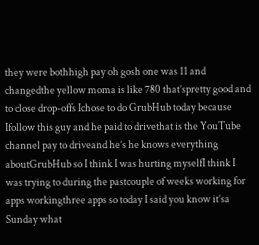they were bothhigh pay oh gosh one was 11 and changedthe yellow moma is like 780 that’spretty good and to close drop-offs Ichose to do GrubHub today because Ifollow this guy and he paid to drivethat is the YouTube channel pay to driveand he’s he knows everything aboutGrubHub so I think I was hurting myselfI think I was trying to during the pastcouple of weeks working for apps workingthree apps so today I said you know it’sa Sunday what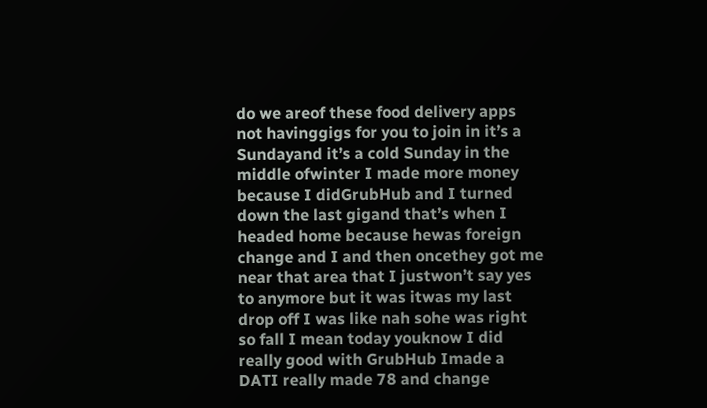do we areof these food delivery apps not havinggigs for you to join in it’s a Sundayand it’s a cold Sunday in the middle ofwinter I made more money because I didGrubHub and I turned down the last gigand that’s when I headed home because hewas foreign change and I and then oncethey got me near that area that I justwon’t say yes to anymore but it was itwas my last drop off I was like nah sohe was right so fall I mean today youknow I did really good with GrubHub Imade a DATI really made 78 and change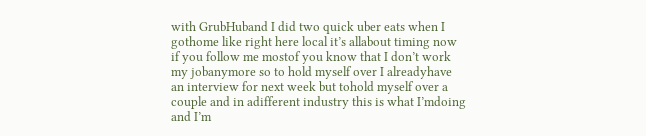with GrubHuband I did two quick uber eats when I gothome like right here local it’s allabout timing now if you follow me mostof you know that I don’t work my jobanymore so to hold myself over I alreadyhave an interview for next week but tohold myself over a couple and in adifferent industry this is what I’mdoing and I’m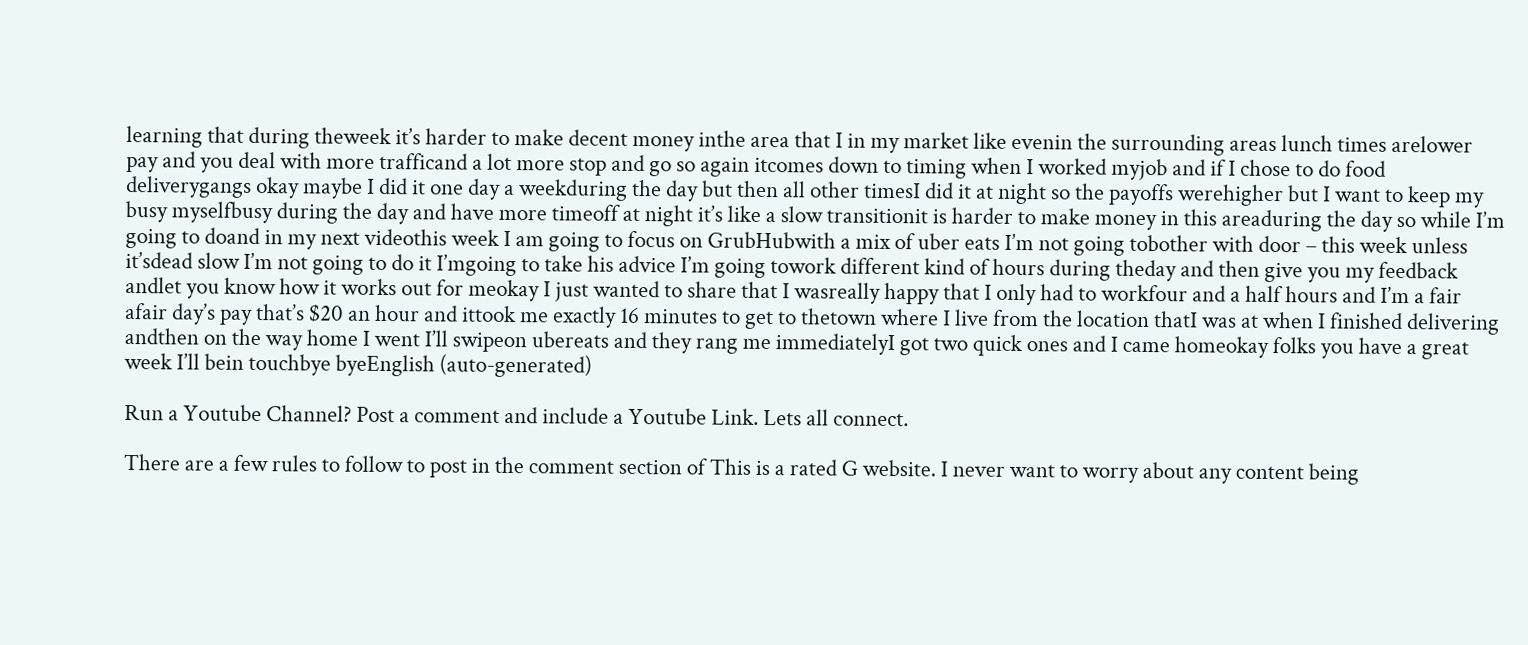learning that during theweek it’s harder to make decent money inthe area that I in my market like evenin the surrounding areas lunch times arelower pay and you deal with more trafficand a lot more stop and go so again itcomes down to timing when I worked myjob and if I chose to do food deliverygangs okay maybe I did it one day a weekduring the day but then all other timesI did it at night so the payoffs werehigher but I want to keep my busy myselfbusy during the day and have more timeoff at night it’s like a slow transitionit is harder to make money in this areaduring the day so while I’m going to doand in my next videothis week I am going to focus on GrubHubwith a mix of uber eats I’m not going tobother with door – this week unless it’sdead slow I’m not going to do it I’mgoing to take his advice I’m going towork different kind of hours during theday and then give you my feedback andlet you know how it works out for meokay I just wanted to share that I wasreally happy that I only had to workfour and a half hours and I’m a fair afair day’s pay that’s $20 an hour and ittook me exactly 16 minutes to get to thetown where I live from the location thatI was at when I finished delivering andthen on the way home I went I’ll swipeon ubereats and they rang me immediatelyI got two quick ones and I came homeokay folks you have a great week I’ll bein touchbye byeEnglish (auto-generated)

Run a Youtube Channel? Post a comment and include a Youtube Link. Lets all connect.

There are a few rules to follow to post in the comment section of This is a rated G website. I never want to worry about any content being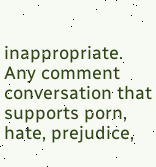inappropriate. Any comment conversation that supports porn, hate, prejudice,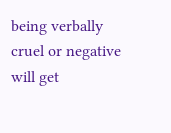being verbally cruel or negative will get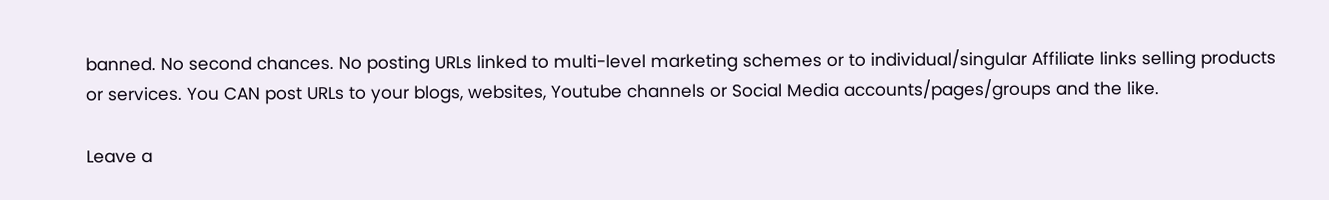banned. No second chances. No posting URLs linked to multi-level marketing schemes or to individual/singular Affiliate links selling products or services. You CAN post URLs to your blogs, websites, Youtube channels or Social Media accounts/pages/groups and the like.

Leave a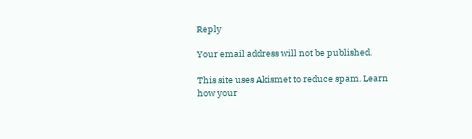Reply

Your email address will not be published.

This site uses Akismet to reduce spam. Learn how your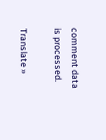comment data is processed.

Translate »